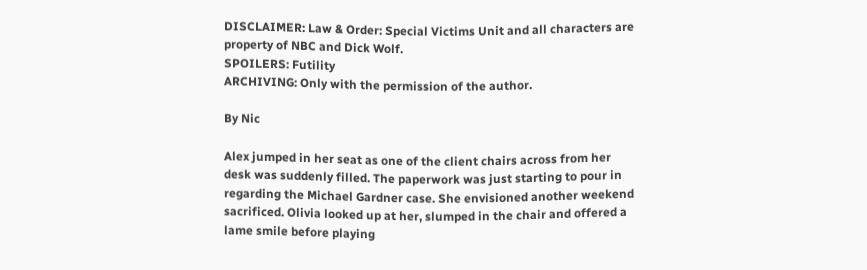DISCLAIMER: Law & Order: Special Victims Unit and all characters are property of NBC and Dick Wolf.
SPOILERS: Futility
ARCHIVING: Only with the permission of the author.

By Nic

Alex jumped in her seat as one of the client chairs across from her desk was suddenly filled. The paperwork was just starting to pour in regarding the Michael Gardner case. She envisioned another weekend sacrificed. Olivia looked up at her, slumped in the chair and offered a lame smile before playing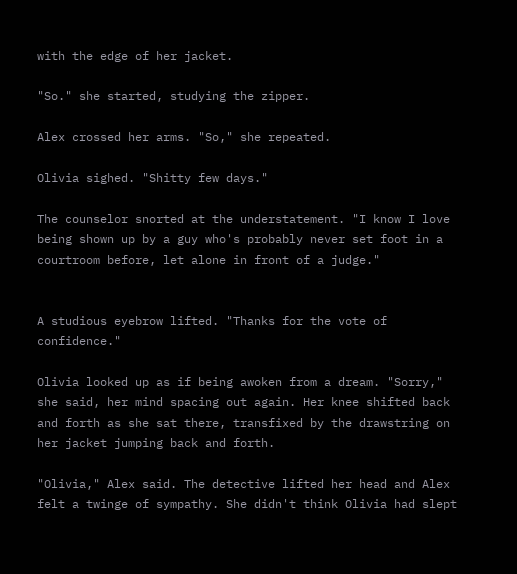with the edge of her jacket.

"So." she started, studying the zipper.

Alex crossed her arms. "So," she repeated.

Olivia sighed. "Shitty few days."

The counselor snorted at the understatement. "I know I love being shown up by a guy who's probably never set foot in a courtroom before, let alone in front of a judge."


A studious eyebrow lifted. "Thanks for the vote of confidence."

Olivia looked up as if being awoken from a dream. "Sorry," she said, her mind spacing out again. Her knee shifted back and forth as she sat there, transfixed by the drawstring on her jacket jumping back and forth.

"Olivia," Alex said. The detective lifted her head and Alex felt a twinge of sympathy. She didn't think Olivia had slept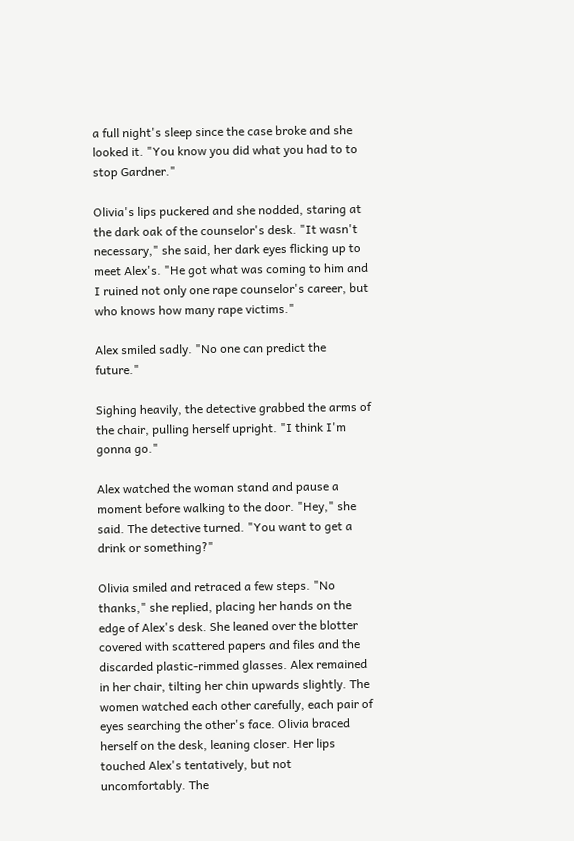a full night's sleep since the case broke and she looked it. "You know you did what you had to to stop Gardner."

Olivia's lips puckered and she nodded, staring at the dark oak of the counselor's desk. "It wasn't necessary," she said, her dark eyes flicking up to meet Alex's. "He got what was coming to him and I ruined not only one rape counselor's career, but who knows how many rape victims."

Alex smiled sadly. "No one can predict the future."

Sighing heavily, the detective grabbed the arms of the chair, pulling herself upright. "I think I'm gonna go."

Alex watched the woman stand and pause a moment before walking to the door. "Hey," she said. The detective turned. "You want to get a drink or something?"

Olivia smiled and retraced a few steps. "No thanks," she replied, placing her hands on the edge of Alex's desk. She leaned over the blotter covered with scattered papers and files and the discarded plastic-rimmed glasses. Alex remained in her chair, tilting her chin upwards slightly. The women watched each other carefully, each pair of eyes searching the other's face. Olivia braced herself on the desk, leaning closer. Her lips touched Alex's tentatively, but not uncomfortably. The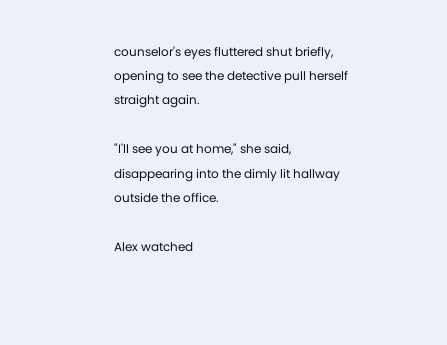counselor's eyes fluttered shut briefly, opening to see the detective pull herself straight again.

"I'll see you at home," she said, disappearing into the dimly lit hallway outside the office.

Alex watched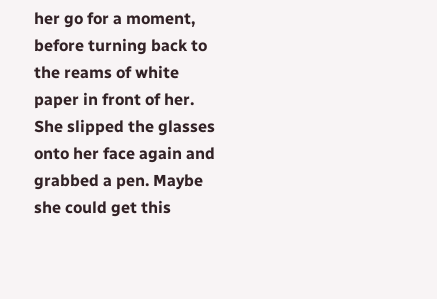her go for a moment, before turning back to the reams of white paper in front of her. She slipped the glasses onto her face again and grabbed a pen. Maybe she could get this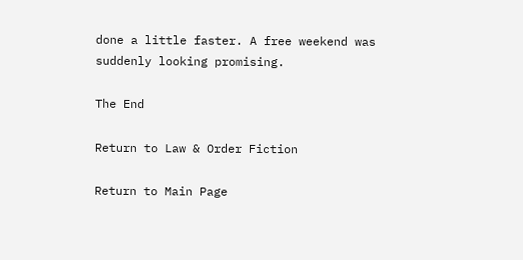done a little faster. A free weekend was suddenly looking promising.

The End

Return to Law & Order Fiction

Return to Main Page